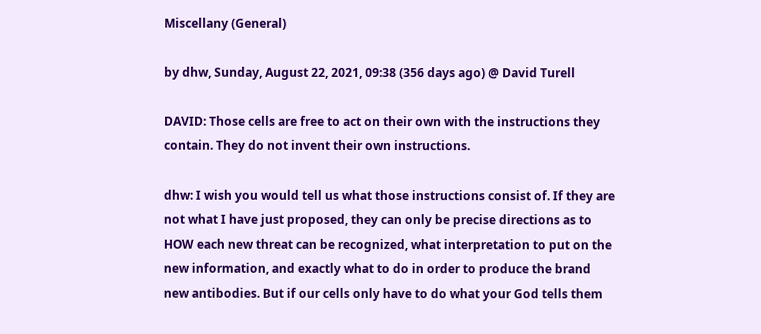Miscellany (General)

by dhw, Sunday, August 22, 2021, 09:38 (356 days ago) @ David Turell

DAVID: Those cells are free to act on their own with the instructions they contain. They do not invent their own instructions.

dhw: I wish you would tell us what those instructions consist of. If they are not what I have just proposed, they can only be precise directions as to HOW each new threat can be recognized, what interpretation to put on the new information, and exactly what to do in order to produce the brand new antibodies. But if our cells only have to do what your God tells them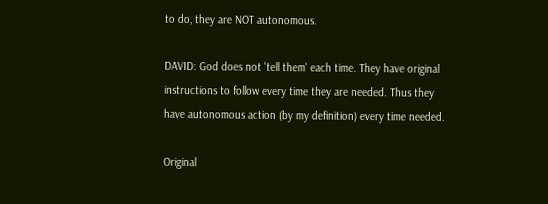to do, they are NOT autonomous.

DAVID: God does not 'tell them' each time. They have original instructions to follow every time they are needed. Thus they have autonomous action (by my definition) every time needed.

Original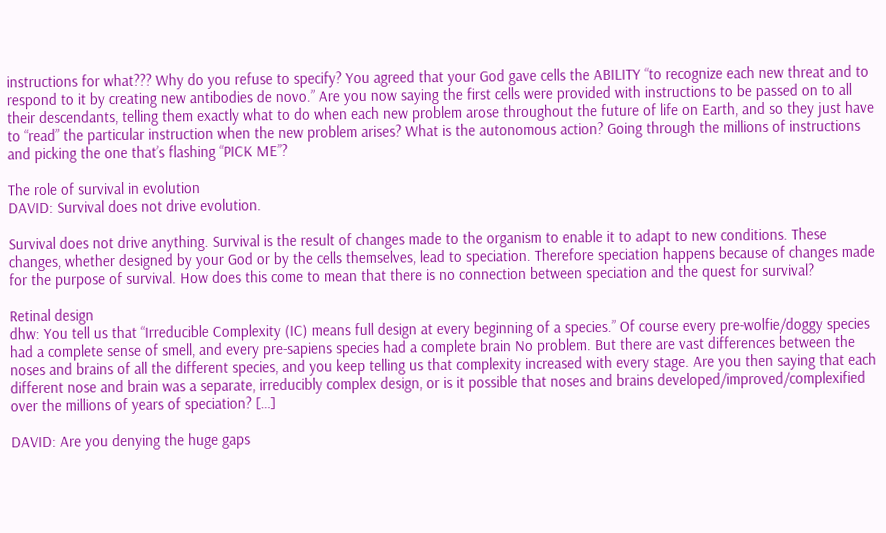instructions for what??? Why do you refuse to specify? You agreed that your God gave cells the ABILITY “to recognize each new threat and to respond to it by creating new antibodies de novo.” Are you now saying the first cells were provided with instructions to be passed on to all their descendants, telling them exactly what to do when each new problem arose throughout the future of life on Earth, and so they just have to “read” the particular instruction when the new problem arises? What is the autonomous action? Going through the millions of instructions and picking the one that’s flashing “PICK ME”?

The role of survival in evolution
DAVID: Survival does not drive evolution.

Survival does not drive anything. Survival is the result of changes made to the organism to enable it to adapt to new conditions. These changes, whether designed by your God or by the cells themselves, lead to speciation. Therefore speciation happens because of changes made for the purpose of survival. How does this come to mean that there is no connection between speciation and the quest for survival?

Retinal design
dhw: You tell us that “Irreducible Complexity (IC) means full design at every beginning of a species.” Of course every pre-wolfie/doggy species had a complete sense of smell, and every pre-sapiens species had a complete brain No problem. But there are vast differences between the noses and brains of all the different species, and you keep telling us that complexity increased with every stage. Are you then saying that each different nose and brain was a separate, irreducibly complex design, or is it possible that noses and brains developed/improved/complexified over the millions of years of speciation? […]

DAVID: Are you denying the huge gaps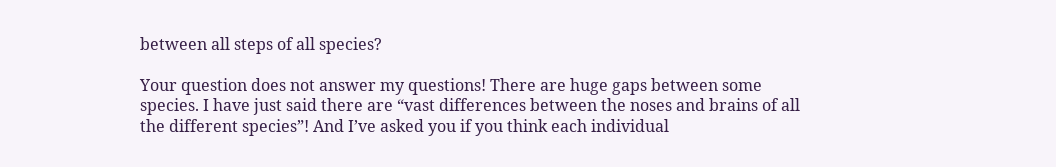between all steps of all species?

Your question does not answer my questions! There are huge gaps between some species. I have just said there are “vast differences between the noses and brains of all the different species”! And I’ve asked you if you think each individual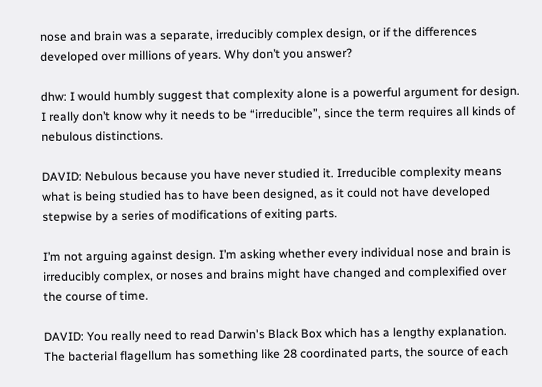nose and brain was a separate, irreducibly complex design, or if the differences developed over millions of years. Why don’t you answer?

dhw: I would humbly suggest that complexity alone is a powerful argument for design. I really don’t know why it needs to be “irreducible”, since the term requires all kinds of nebulous distinctions.

DAVID: Nebulous because you have never studied it. Irreducible complexity means what is being studied has to have been designed, as it could not have developed stepwise by a series of modifications of exiting parts.

I’m not arguing against design. I’m asking whether every individual nose and brain is irreducibly complex, or noses and brains might have changed and complexified over the course of time.

DAVID: You really need to read Darwin's Black Box which has a lengthy explanation. The bacterial flagellum has something like 28 coordinated parts, the source of each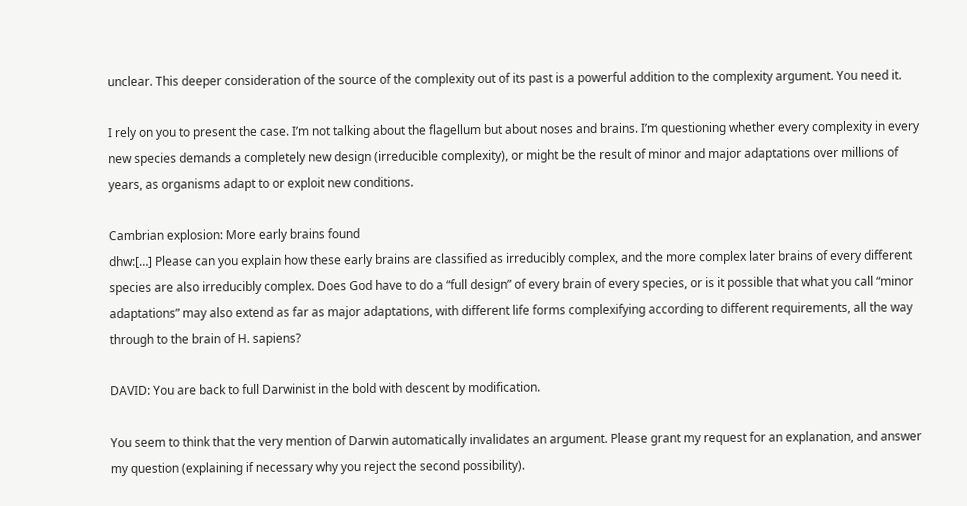unclear. This deeper consideration of the source of the complexity out of its past is a powerful addition to the complexity argument. You need it.

I rely on you to present the case. I’m not talking about the flagellum but about noses and brains. I’m questioning whether every complexity in every new species demands a completely new design (irreducible complexity), or might be the result of minor and major adaptations over millions of years, as organisms adapt to or exploit new conditions.

Cambrian explosion: More early brains found
dhw:[…] Please can you explain how these early brains are classified as irreducibly complex, and the more complex later brains of every different species are also irreducibly complex. Does God have to do a “full design” of every brain of every species, or is it possible that what you call “minor adaptations” may also extend as far as major adaptations, with different life forms complexifying according to different requirements, all the way through to the brain of H. sapiens?

DAVID: You are back to full Darwinist in the bold with descent by modification.

You seem to think that the very mention of Darwin automatically invalidates an argument. Please grant my request for an explanation, and answer my question (explaining if necessary why you reject the second possibility).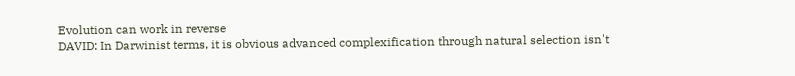Evolution can work in reverse
DAVID: In Darwinist terms, it is obvious advanced complexification through natural selection isn't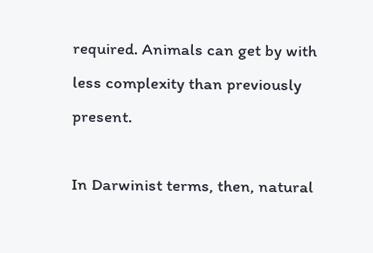required. Animals can get by with less complexity than previously present.

In Darwinist terms, then, natural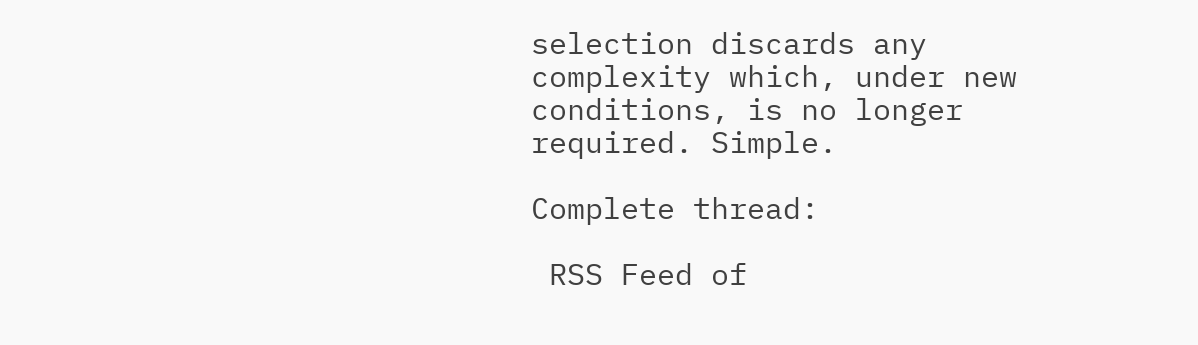selection discards any complexity which, under new conditions, is no longer required. Simple.

Complete thread:

 RSS Feed of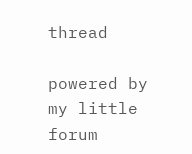thread

powered by my little forum